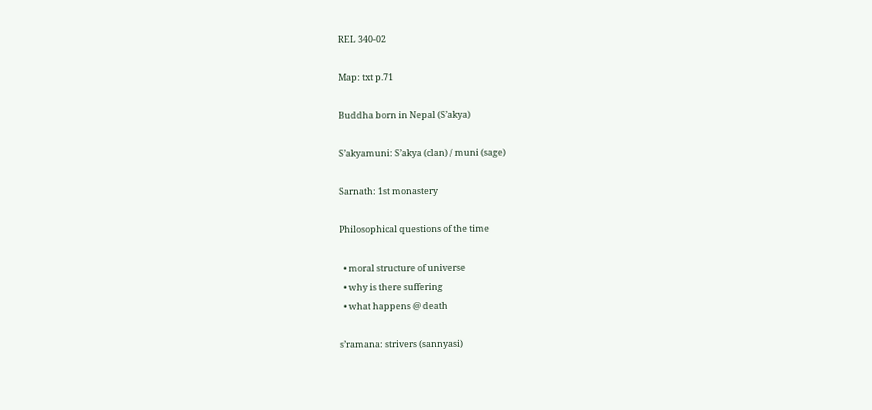REL 340-02

Map: txt p.71

Buddha born in Nepal (S’akya)

S’akyamuni: S’akya (clan) / muni (sage)

Sarnath: 1st monastery

Philosophical questions of the time

  • moral structure of universe
  • why is there suffering
  • what happens @ death

s’ramana: strivers (sannyasi)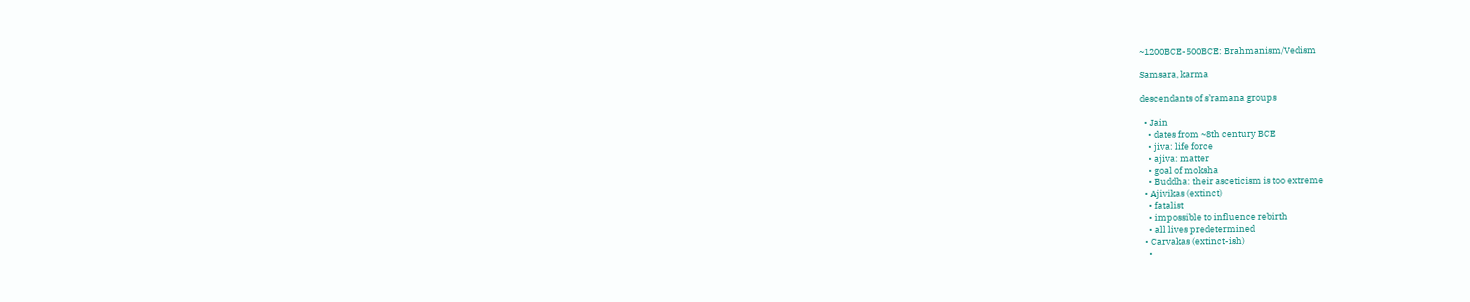~1200BCE-500BCE: Brahmanism/Vedism

Samsara, karma

descendants of s’ramana groups

  • Jain
    • dates from ~8th century BCE
    • jiva: life force
    • ajiva: matter
    • goal of moksha
    • Buddha: their asceticism is too extreme
  • Ajivikas (extinct)
    • fatalist
    • impossible to influence rebirth
    • all lives predetermined
  • Carvakas (extinct-ish)
    •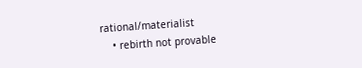rational/materialist
    • rebirth not provable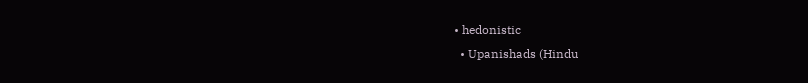• hedonistic
  • Upanishads (Hindu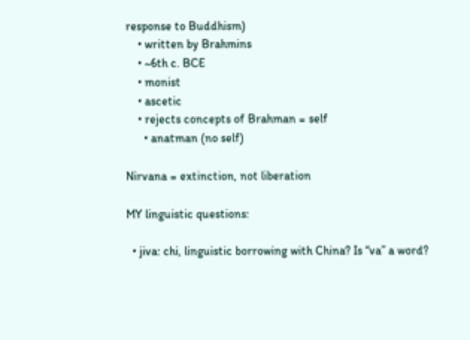response to Buddhism)
    • written by Brahmins
    • ~6th c. BCE
    • monist
    • ascetic
    • rejects concepts of Brahman = self
      • anatman (no self)

Nirvana = extinction, not liberation

MY linguistic questions:

  • jiva: chi, linguistic borrowing with China? Is “va” a word?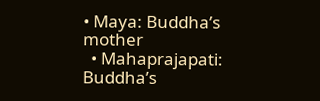• Maya: Buddha’s mother
  • Mahaprajapati: Buddha’s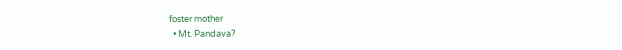foster mother
  • Mt. Pandava?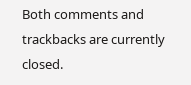Both comments and trackbacks are currently closed.